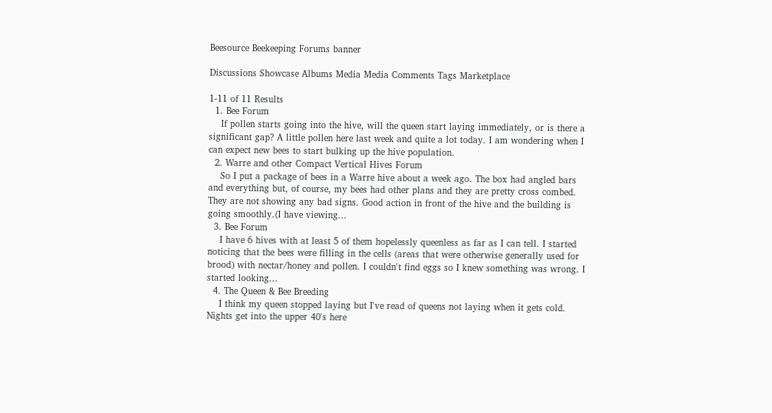Beesource Beekeeping Forums banner

Discussions Showcase Albums Media Media Comments Tags Marketplace

1-11 of 11 Results
  1. Bee Forum
    If pollen starts going into the hive, will the queen start laying immediately, or is there a significant gap? A little pollen here last week and quite a lot today. I am wondering when I can expect new bees to start bulking up the hive population.
  2. Warre and other Compact Vertical Hives Forum
    So I put a package of bees in a Warre hive about a week ago. The box had angled bars and everything but, of course, my bees had other plans and they are pretty cross combed. They are not showing any bad signs. Good action in front of the hive and the building is going smoothly.(I have viewing...
  3. Bee Forum
    I have 6 hives with at least 5 of them hopelessly queenless as far as I can tell. I started noticing that the bees were filling in the cells (areas that were otherwise generally used for brood) with nectar/honey and pollen. I couldn't find eggs so I knew something was wrong. I started looking...
  4. The Queen & Bee Breeding
    I think my queen stopped laying but I've read of queens not laying when it gets cold. Nights get into the upper 40's here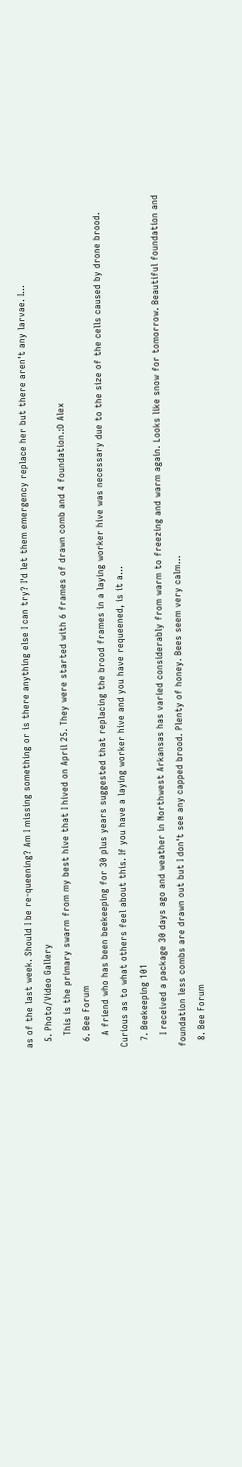as of the last week. Should I be re-queening? Am I missing something or is there anything else I can try? I'd let them emergency replace her but there aren't any larvae. I...
  5. Photo/Video Gallery
    This is the primary swarm from my best hive that I hived on April 25. They were started with 6 frames of drawn comb and 4 foundation.:D Alex
  6. Bee Forum
    A friend who has been beekeeping for 30 plus years suggested that replacing the brood frames in a laying worker hive was necessary due to the size of the cells caused by drone brood. Curious as to what others feel about this. If you have a laying worker hive and you have requeened, is it a...
  7. Beekeeping 101
    I received a package 30 days ago and weather in Northwest Arkansas has varied considerably from warm to freezing and warm again. Looks like snow for tomorrow. Beautiful foundation and foundation less combs are drawn out but I don't see any capped brood. Plenty of honey. Bees seem very calm...
  8. Bee Forum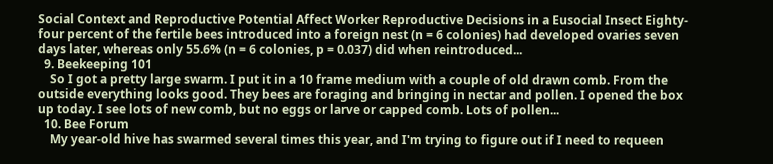Social Context and Reproductive Potential Affect Worker Reproductive Decisions in a Eusocial Insect Eighty-four percent of the fertile bees introduced into a foreign nest (n = 6 colonies) had developed ovaries seven days later, whereas only 55.6% (n = 6 colonies, p = 0.037) did when reintroduced...
  9. Beekeeping 101
    So I got a pretty large swarm. I put it in a 10 frame medium with a couple of old drawn comb. From the outside everything looks good. They bees are foraging and bringing in nectar and pollen. I opened the box up today. I see lots of new comb, but no eggs or larve or capped comb. Lots of pollen...
  10. Bee Forum
    My year-old hive has swarmed several times this year, and I'm trying to figure out if I need to requeen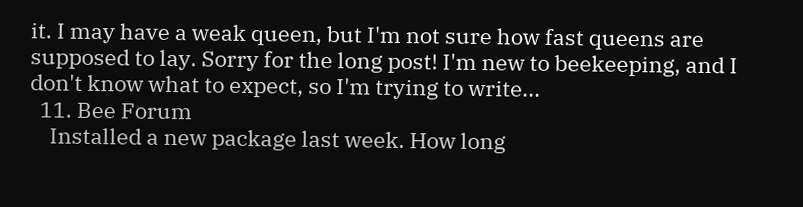it. I may have a weak queen, but I'm not sure how fast queens are supposed to lay. Sorry for the long post! I'm new to beekeeping, and I don't know what to expect, so I'm trying to write...
  11. Bee Forum
    Installed a new package last week. How long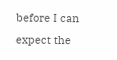before I can expect the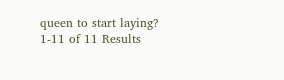queen to start laying?
1-11 of 11 Results